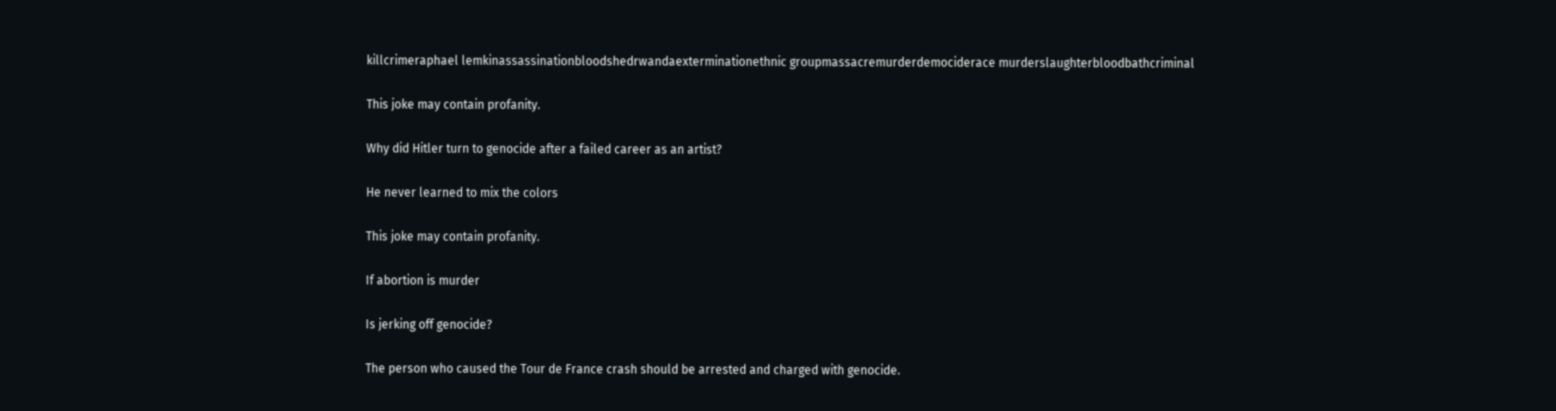killcrimeraphael lemkinassassinationbloodshedrwandaexterminationethnic groupmassacremurderdemociderace murderslaughterbloodbathcriminal

This joke may contain profanity.

Why did Hitler turn to genocide after a failed career as an artist?

He never learned to mix the colors

This joke may contain profanity.

If abortion is murder

Is jerking off genocide?

The person who caused the Tour de France crash should be arrested and charged with genocide.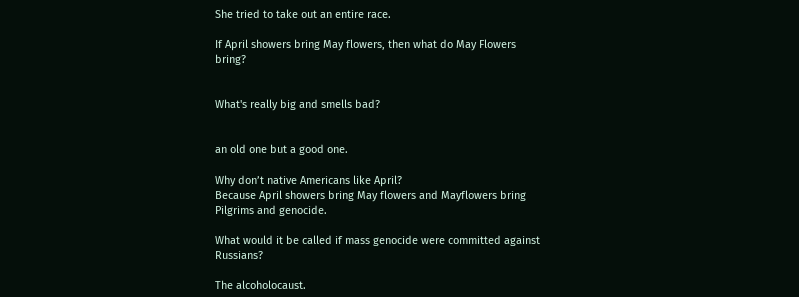She tried to take out an entire race.

If April showers bring May flowers, then what do May Flowers bring?


What's really big and smells bad?


an old one but a good one.

Why don’t native Americans like April?
Because April showers bring May flowers and Mayflowers bring Pilgrims and genocide.

What would it be called if mass genocide were committed against Russians?

The alcoholocaust.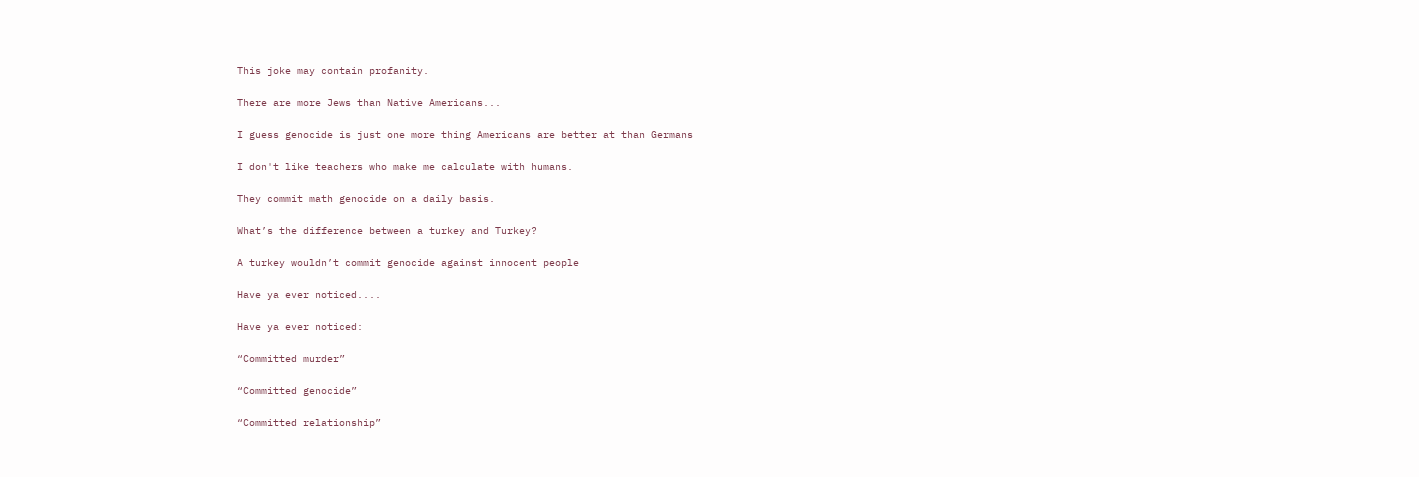This joke may contain profanity.

There are more Jews than Native Americans...

I guess genocide is just one more thing Americans are better at than Germans

I don't like teachers who make me calculate with humans.

They commit math genocide on a daily basis.

What’s the difference between a turkey and Turkey?

A turkey wouldn’t commit genocide against innocent people

Have ya ever noticed....

Have ya ever noticed:

“Committed murder”

“Committed genocide”

“Committed relationship”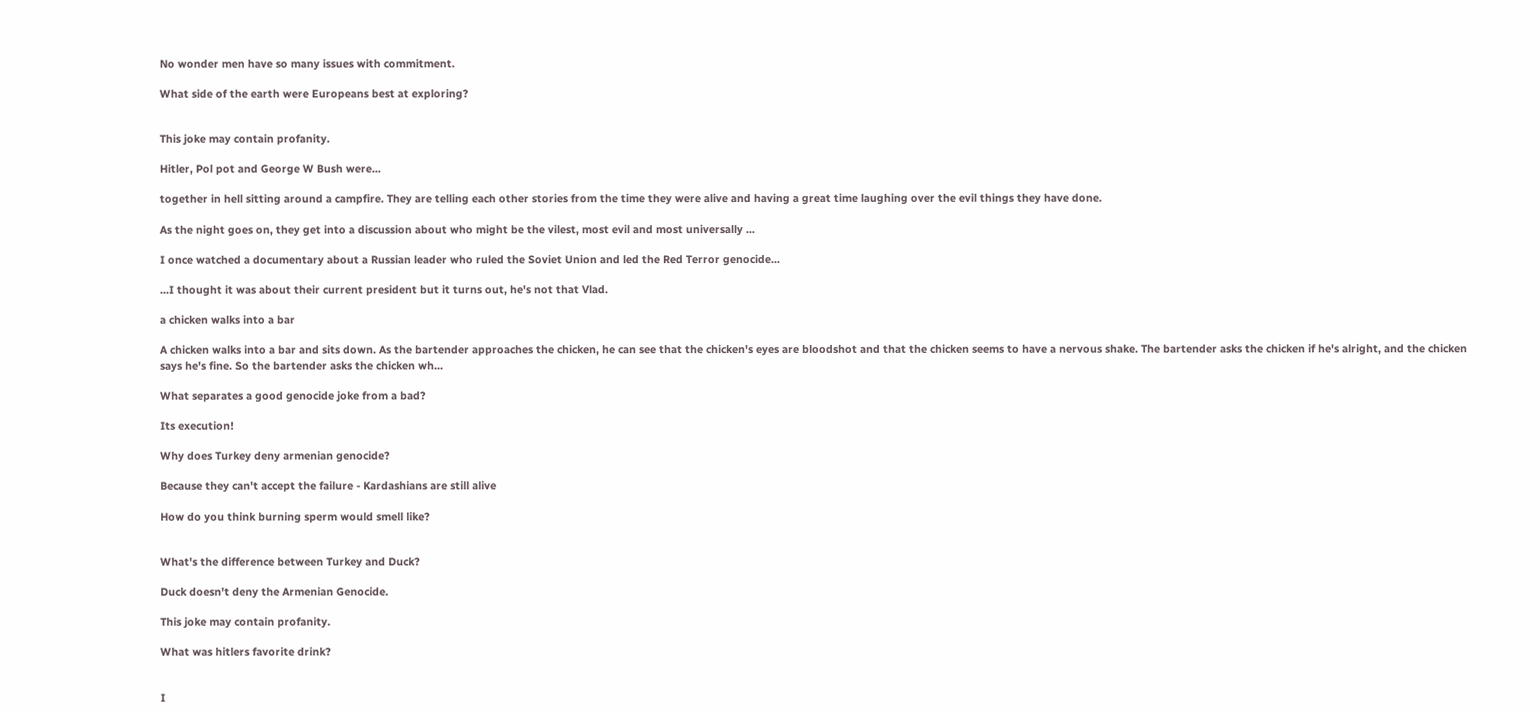No wonder men have so many issues with commitment.

What side of the earth were Europeans best at exploring?


This joke may contain profanity.

Hitler, Pol pot and George W Bush were...

together in hell sitting around a campfire. They are telling each other stories from the time they were alive and having a great time laughing over the evil things they have done.

As the night goes on, they get into a discussion about who might be the vilest, most evil and most universally ...

I once watched a documentary about a Russian leader who ruled the Soviet Union and led the Red Terror genocide...

...I thought it was about their current president but it turns out, he's not that Vlad.

a chicken walks into a bar

A chicken walks into a bar and sits down. As the bartender approaches the chicken, he can see that the chicken's eyes are bloodshot and that the chicken seems to have a nervous shake. The bartender asks the chicken if he's alright, and the chicken says he's fine. So the bartender asks the chicken wh...

What separates a good genocide joke from a bad?

Its execution!

Why does Turkey deny armenian genocide?

Because they can't accept the failure - Kardashians are still alive

How do you think burning sperm would smell like?


What's the difference between Turkey and Duck?

Duck doesn't deny the Armenian Genocide.

This joke may contain profanity.

What was hitlers favorite drink?


I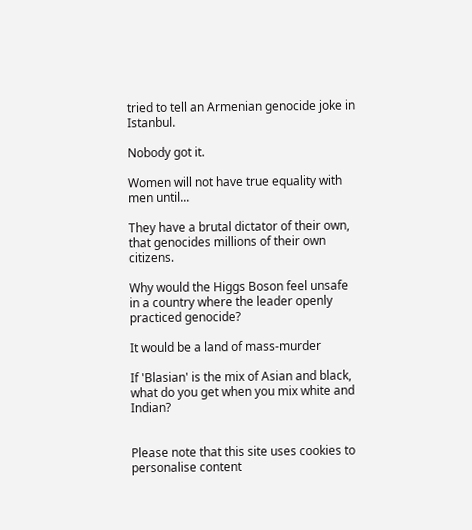tried to tell an Armenian genocide joke in Istanbul.

Nobody got it.

Women will not have true equality with men until...

They have a brutal dictator of their own, that genocides millions of their own citizens.

Why would the Higgs Boson feel unsafe in a country where the leader openly practiced genocide?

It would be a land of mass-murder

If 'Blasian' is the mix of Asian and black, what do you get when you mix white and Indian?


Please note that this site uses cookies to personalise content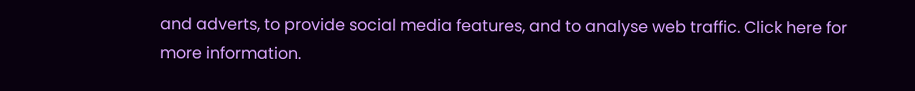and adverts, to provide social media features, and to analyse web traffic. Click here for more information.